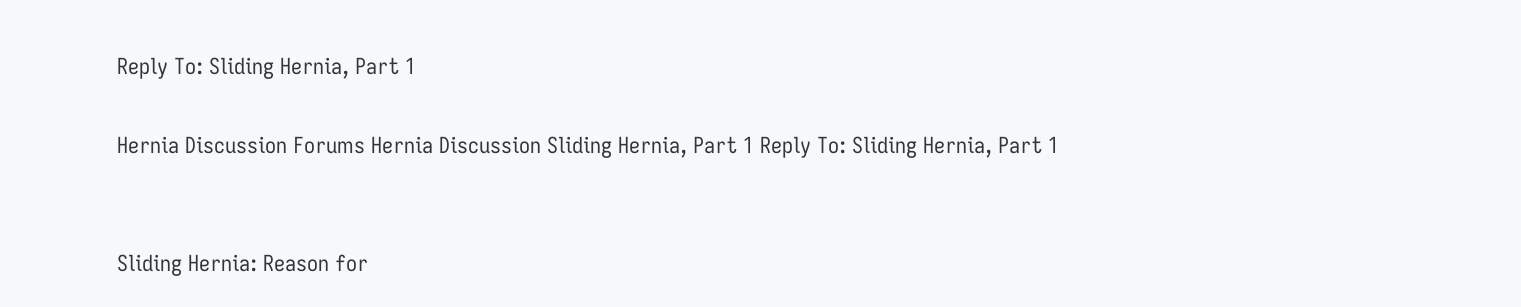Reply To: Sliding Hernia, Part 1

Hernia Discussion Forums Hernia Discussion Sliding Hernia, Part 1 Reply To: Sliding Hernia, Part 1


Sliding Hernia: Reason for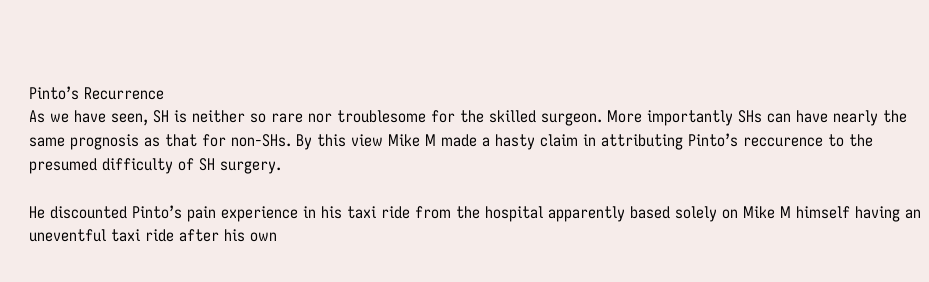Pinto’s Recurrence
As we have seen, SH is neither so rare nor troublesome for the skilled surgeon. More importantly SHs can have nearly the same prognosis as that for non-SHs. By this view Mike M made a hasty claim in attributing Pinto’s reccurence to the presumed difficulty of SH surgery.

He discounted Pinto’s pain experience in his taxi ride from the hospital apparently based solely on Mike M himself having an uneventful taxi ride after his own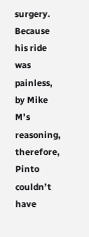surgery. Because his ride was painless, by Mike M’s reasoning, therefore, Pinto couldn’t have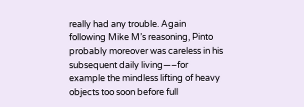really had any trouble. Again following Mike M’s reasoning, Pinto probably moreover was careless in his subsequent daily living—–for example the mindless lifting of heavy objects too soon before full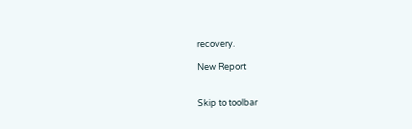recovery.

New Report


Skip to toolbar